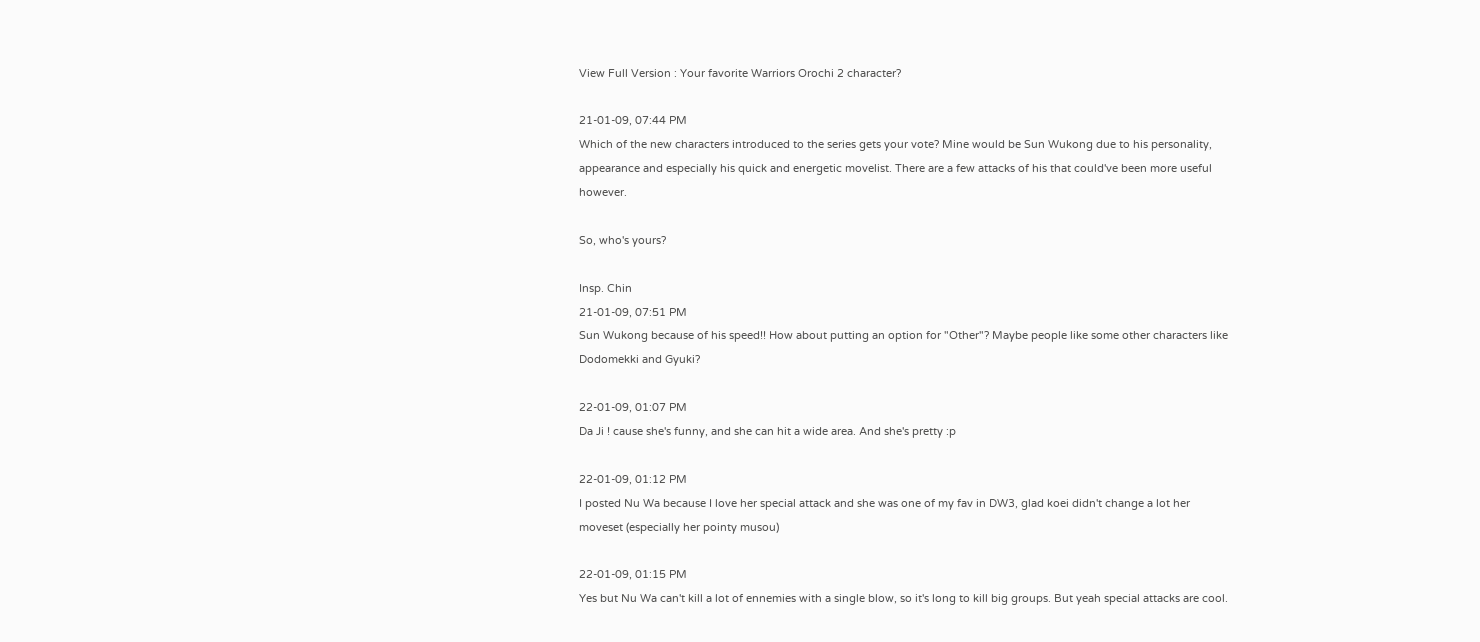View Full Version : Your favorite Warriors Orochi 2 character?

21-01-09, 07:44 PM
Which of the new characters introduced to the series gets your vote? Mine would be Sun Wukong due to his personality, appearance and especially his quick and energetic movelist. There are a few attacks of his that could've been more useful however.

So, who's yours?

Insp. Chin
21-01-09, 07:51 PM
Sun Wukong because of his speed!! How about putting an option for "Other"? Maybe people like some other characters like Dodomekki and Gyuki?

22-01-09, 01:07 PM
Da Ji ! cause she's funny, and she can hit a wide area. And she's pretty :p

22-01-09, 01:12 PM
I posted Nu Wa because I love her special attack and she was one of my fav in DW3, glad koei didn't change a lot her moveset (especially her pointy musou)

22-01-09, 01:15 PM
Yes but Nu Wa can't kill a lot of ennemies with a single blow, so it's long to kill big groups. But yeah special attacks are cool.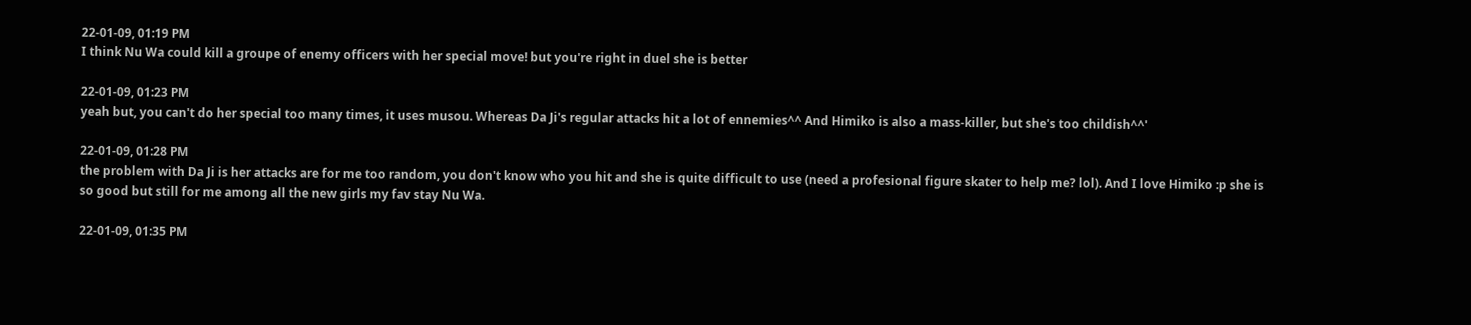22-01-09, 01:19 PM
I think Nu Wa could kill a groupe of enemy officers with her special move! but you're right in duel she is better

22-01-09, 01:23 PM
yeah but, you can't do her special too many times, it uses musou. Whereas Da Ji's regular attacks hit a lot of ennemies^^ And Himiko is also a mass-killer, but she's too childish^^'

22-01-09, 01:28 PM
the problem with Da Ji is her attacks are for me too random, you don't know who you hit and she is quite difficult to use (need a profesional figure skater to help me? lol). And I love Himiko :p she is so good but still for me among all the new girls my fav stay Nu Wa.

22-01-09, 01:35 PM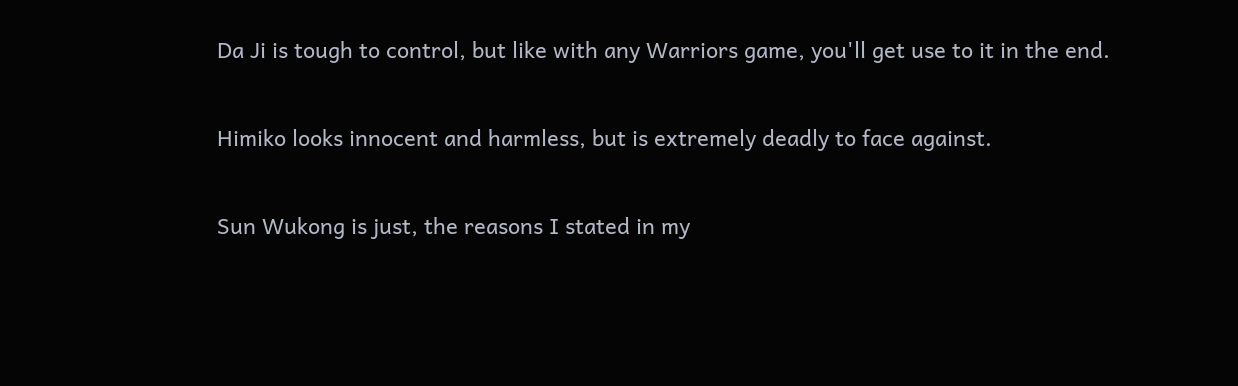Da Ji is tough to control, but like with any Warriors game, you'll get use to it in the end.

Himiko looks innocent and harmless, but is extremely deadly to face against.

Sun Wukong is just, the reasons I stated in my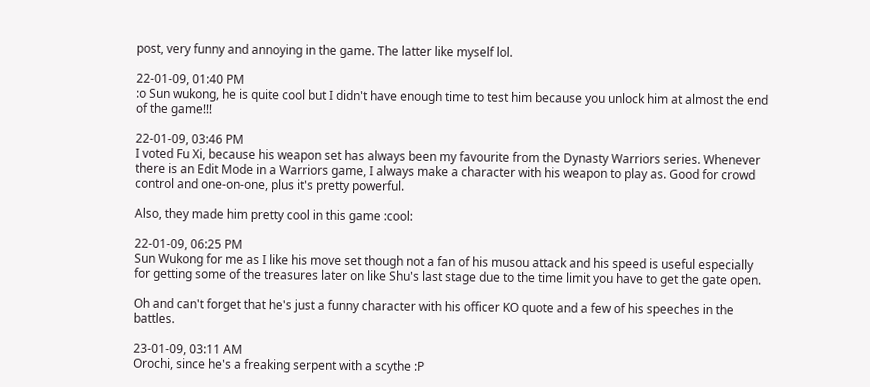post, very funny and annoying in the game. The latter like myself lol.

22-01-09, 01:40 PM
:o Sun wukong, he is quite cool but I didn't have enough time to test him because you unlock him at almost the end of the game!!!

22-01-09, 03:46 PM
I voted Fu Xi, because his weapon set has always been my favourite from the Dynasty Warriors series. Whenever there is an Edit Mode in a Warriors game, I always make a character with his weapon to play as. Good for crowd control and one-on-one, plus it's pretty powerful.

Also, they made him pretty cool in this game :cool:

22-01-09, 06:25 PM
Sun Wukong for me as I like his move set though not a fan of his musou attack and his speed is useful especially for getting some of the treasures later on like Shu's last stage due to the time limit you have to get the gate open.

Oh and can't forget that he's just a funny character with his officer KO quote and a few of his speeches in the battles.

23-01-09, 03:11 AM
Orochi, since he's a freaking serpent with a scythe :P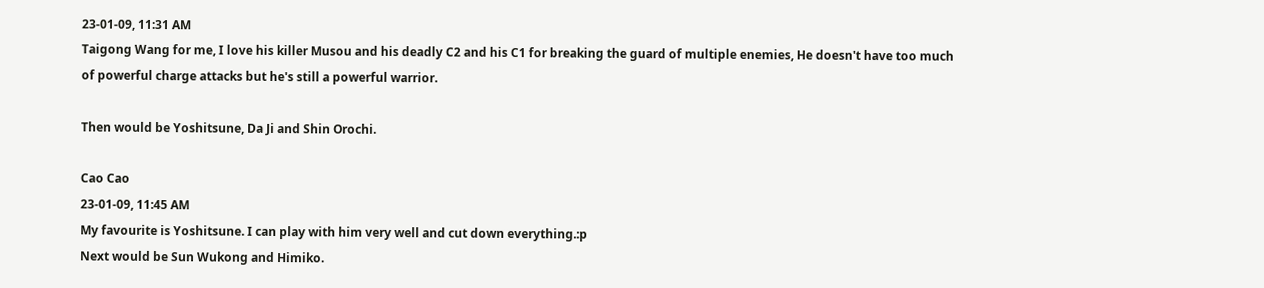23-01-09, 11:31 AM
Taigong Wang for me, I love his killer Musou and his deadly C2 and his C1 for breaking the guard of multiple enemies, He doesn't have too much of powerful charge attacks but he's still a powerful warrior.

Then would be Yoshitsune, Da Ji and Shin Orochi.

Cao Cao
23-01-09, 11:45 AM
My favourite is Yoshitsune. I can play with him very well and cut down everything.:p
Next would be Sun Wukong and Himiko.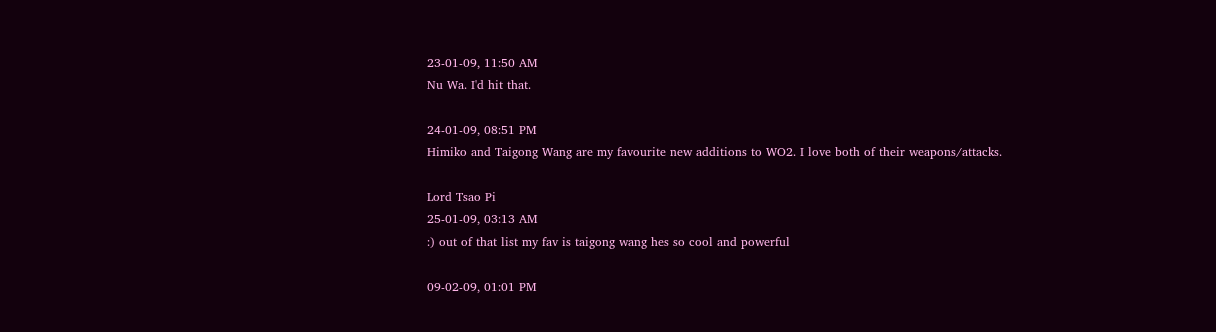23-01-09, 11:50 AM
Nu Wa. I'd hit that.

24-01-09, 08:51 PM
Himiko and Taigong Wang are my favourite new additions to WO2. I love both of their weapons/attacks.

Lord Tsao Pi
25-01-09, 03:13 AM
:) out of that list my fav is taigong wang hes so cool and powerful

09-02-09, 01:01 PM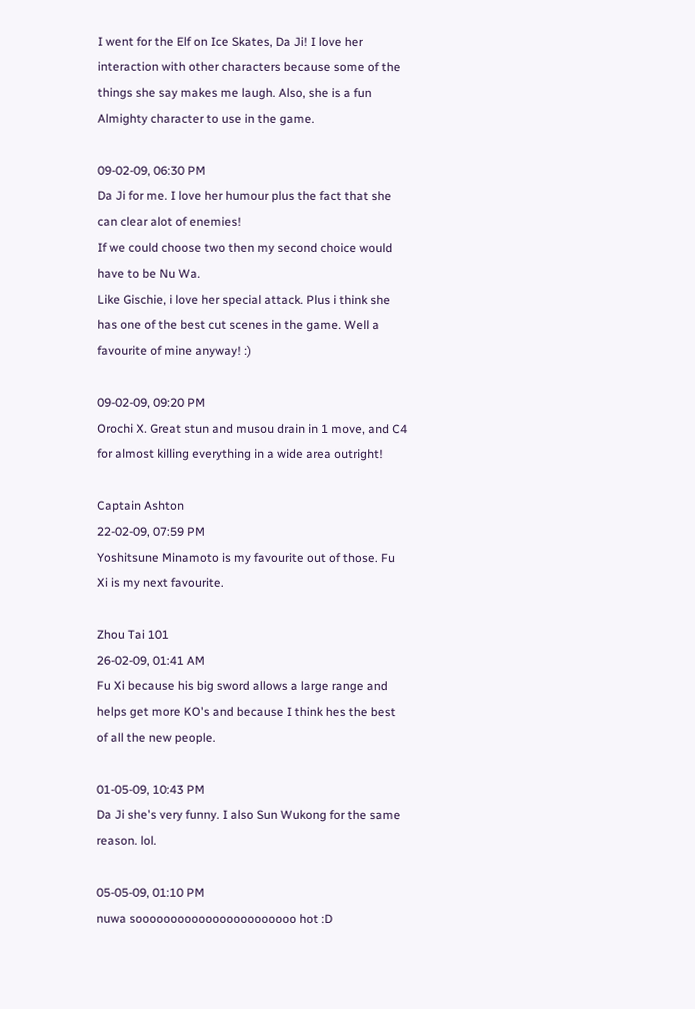I went for the Elf on Ice Skates, Da Ji! I love her interaction with other characters because some of the things she say makes me laugh. Also, she is a fun Almighty character to use in the game.

09-02-09, 06:30 PM
Da Ji for me. I love her humour plus the fact that she can clear alot of enemies!
If we could choose two then my second choice would have to be Nu Wa.
Like Gischie, i love her special attack. Plus i think she has one of the best cut scenes in the game. Well a favourite of mine anyway! :)

09-02-09, 09:20 PM
Orochi X. Great stun and musou drain in 1 move, and C4 for almost killing everything in a wide area outright!

Captain Ashton
22-02-09, 07:59 PM
Yoshitsune Minamoto is my favourite out of those. Fu Xi is my next favourite.

Zhou Tai 101
26-02-09, 01:41 AM
Fu Xi because his big sword allows a large range and helps get more KO's and because I think hes the best of all the new people.

01-05-09, 10:43 PM
Da Ji she's very funny. I also Sun Wukong for the same reason. lol.

05-05-09, 01:10 PM
nuwa sooooooooooooooooooooooo hot :D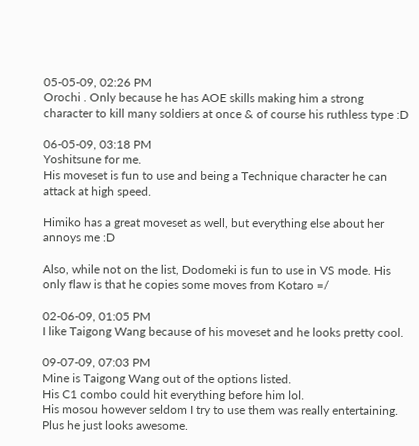05-05-09, 02:26 PM
Orochi . Only because he has AOE skills making him a strong character to kill many soldiers at once & of course his ruthless type :D

06-05-09, 03:18 PM
Yoshitsune for me.
His moveset is fun to use and being a Technique character he can attack at high speed.

Himiko has a great moveset as well, but everything else about her annoys me :D

Also, while not on the list, Dodomeki is fun to use in VS mode. His only flaw is that he copies some moves from Kotaro =/

02-06-09, 01:05 PM
I like Taigong Wang because of his moveset and he looks pretty cool.

09-07-09, 07:03 PM
Mine is Taigong Wang out of the options listed.
His C1 combo could hit everything before him lol.
His mosou however seldom I try to use them was really entertaining.
Plus he just looks awesome.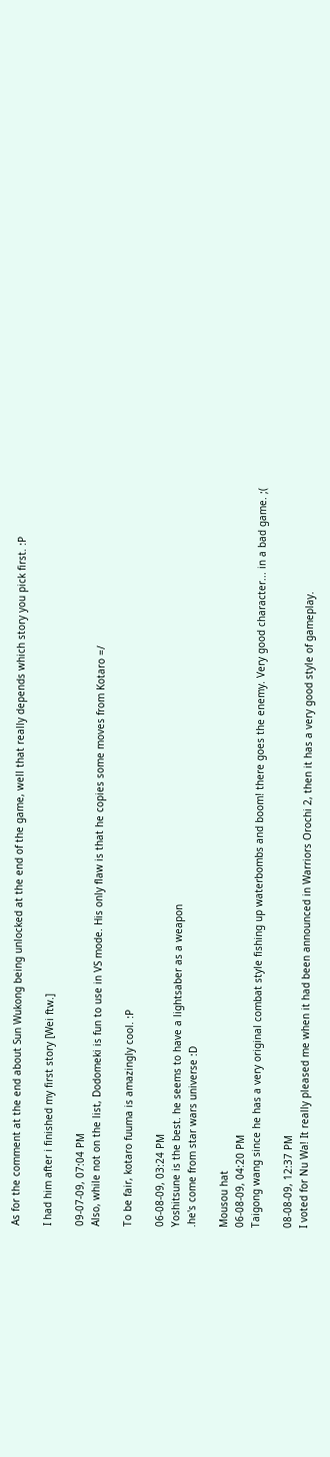As for the comment at the end about Sun Wukong being unlocked at the end of the game, well that really depends which story you pick first. :P

I had him after i finished my first story [Wei ftw.]

09-07-09, 07:04 PM
Also, while not on the list, Dodomeki is fun to use in VS mode. His only flaw is that he copies some moves from Kotaro =/

To be fair, kotaro fuuma is amazingly cool. :P

06-08-09, 03:24 PM
Yoshitsune is the best. he seems to have a lightsaber as a weapon
.he's come from star wars universe :D

Mousou hat
06-08-09, 04:20 PM
Taigong wang since he has a very original combat style fishing up waterbombs and boom! there goes the enemy. Very good character... in a bad game. ;(

08-08-09, 12:37 PM
I voted for Nu Wa! It really pleased me when it had been announced in Warriors Orochi 2, then it has a very good style of gameplay.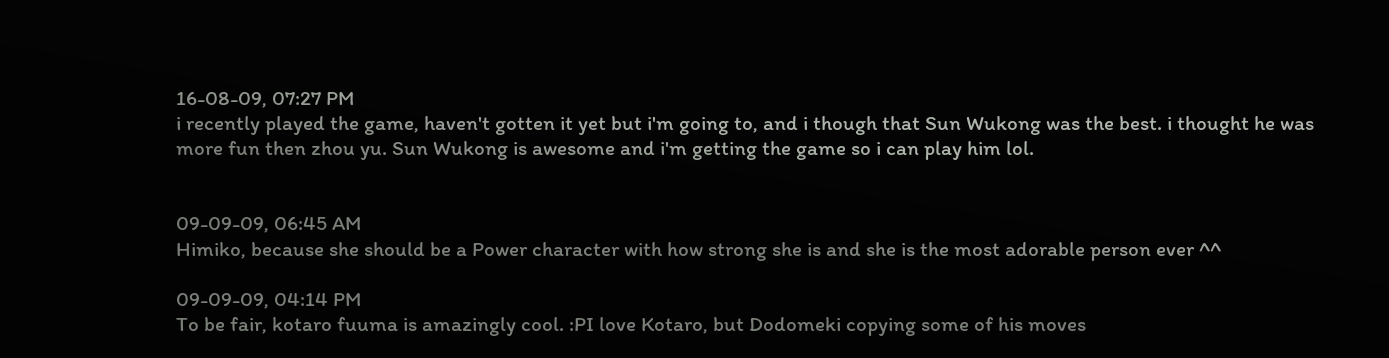16-08-09, 07:27 PM
i recently played the game, haven't gotten it yet but i'm going to, and i though that Sun Wukong was the best. i thought he was more fun then zhou yu. Sun Wukong is awesome and i'm getting the game so i can play him lol.


09-09-09, 06:45 AM
Himiko, because she should be a Power character with how strong she is and she is the most adorable person ever ^^

09-09-09, 04:14 PM
To be fair, kotaro fuuma is amazingly cool. :PI love Kotaro, but Dodomeki copying some of his moves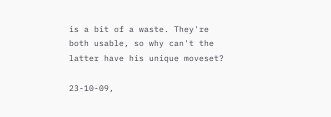is a bit of a waste. They're both usable, so why can't the latter have his unique moveset?

23-10-09,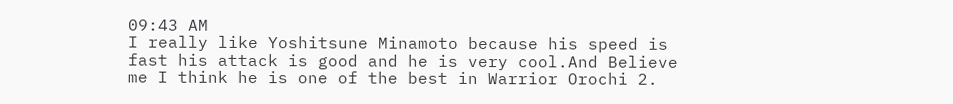09:43 AM
I really like Yoshitsune Minamoto because his speed is fast his attack is good and he is very cool.And Believe me I think he is one of the best in Warrior Orochi 2.